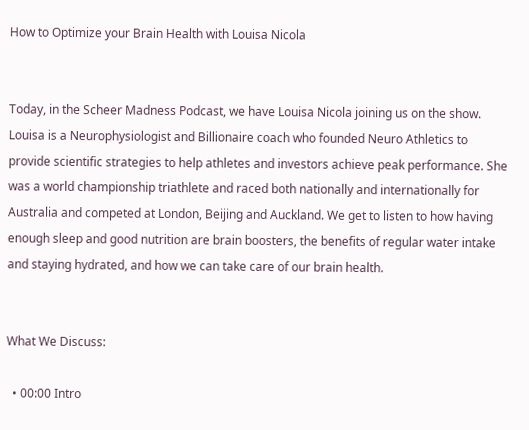How to Optimize your Brain Health with Louisa Nicola


Today, in the Scheer Madness Podcast, we have Louisa Nicola joining us on the show. Louisa is a Neurophysiologist and Billionaire coach who founded Neuro Athletics to provide scientific strategies to help athletes and investors achieve peak performance. She was a world championship triathlete and raced both nationally and internationally for Australia and competed at London, Beijing and Auckland. We get to listen to how having enough sleep and good nutrition are brain boosters, the benefits of regular water intake and staying hydrated, and how we can take care of our brain health.


What We Discuss:

  • 00:00 Intro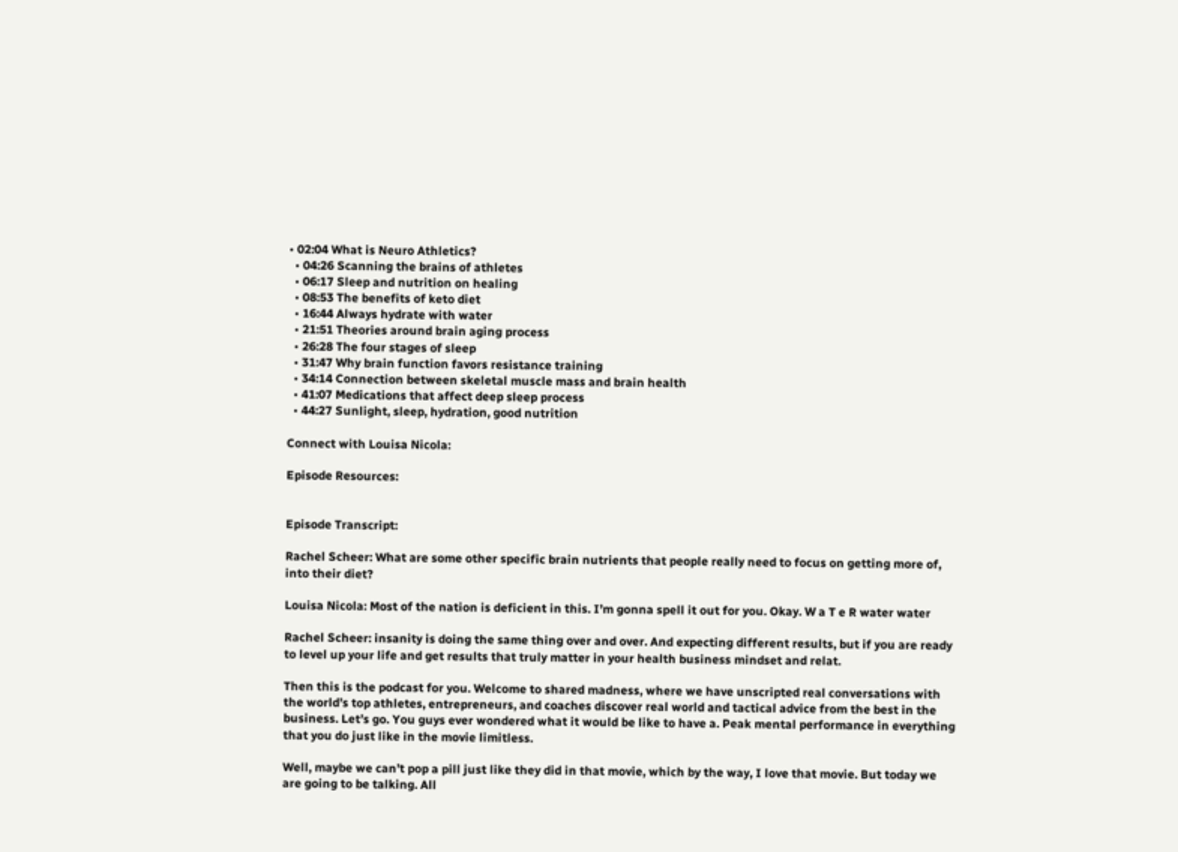• 02:04 What is Neuro Athletics?
  • 04:26 Scanning the brains of athletes
  • 06:17 Sleep and nutrition on healing
  • 08:53 The benefits of keto diet
  • 16:44 Always hydrate with water
  • 21:51 Theories around brain aging process
  • 26:28 The four stages of sleep
  • 31:47 Why brain function favors resistance training
  • 34:14 Connection between skeletal muscle mass and brain health
  • 41:07 Medications that affect deep sleep process
  • 44:27 Sunlight, sleep, hydration, good nutrition

Connect with Louisa Nicola:

Episode Resources:


Episode Transcript:

Rachel Scheer: What are some other specific brain nutrients that people really need to focus on getting more of, into their diet?

Louisa Nicola: Most of the nation is deficient in this. I’m gonna spell it out for you. Okay. W a T e R water water

Rachel Scheer: insanity is doing the same thing over and over. And expecting different results, but if you are ready to level up your life and get results that truly matter in your health business mindset and relat.

Then this is the podcast for you. Welcome to shared madness, where we have unscripted real conversations with the world’s top athletes, entrepreneurs, and coaches discover real world and tactical advice from the best in the business. Let’s go. You guys ever wondered what it would be like to have a. Peak mental performance in everything that you do just like in the movie limitless.

Well, maybe we can’t pop a pill just like they did in that movie, which by the way, I love that movie. But today we are going to be talking. All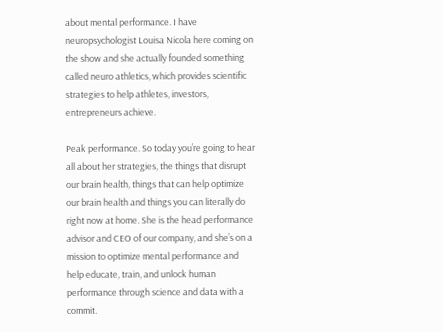about mental performance. I have neuropsychologist Louisa Nicola here coming on the show and she actually founded something called neuro athletics, which provides scientific strategies to help athletes, investors, entrepreneurs achieve.

Peak performance. So today you’re going to hear all about her strategies, the things that disrupt our brain health, things that can help optimize our brain health and things you can literally do right now at home. She is the head performance advisor and CEO of our company, and she’s on a mission to optimize mental performance and help educate, train, and unlock human performance through science and data with a commit.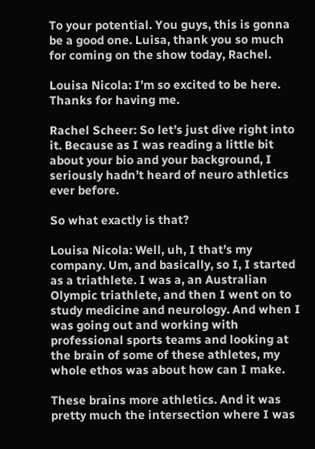To your potential. You guys, this is gonna be a good one. Luisa, thank you so much for coming on the show today, Rachel.

Louisa Nicola: I’m so excited to be here. Thanks for having me.

Rachel Scheer: So let’s just dive right into it. Because as I was reading a little bit about your bio and your background, I seriously hadn’t heard of neuro athletics ever before.

So what exactly is that?

Louisa Nicola: Well, uh, I that’s my company. Um, and basically, so I, I started as a triathlete. I was a, an Australian Olympic triathlete, and then I went on to study medicine and neurology. And when I was going out and working with professional sports teams and looking at the brain of some of these athletes, my whole ethos was about how can I make.

These brains more athletics. And it was pretty much the intersection where I was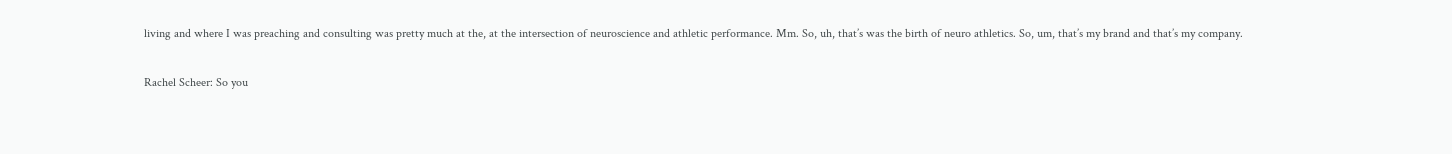living and where I was preaching and consulting was pretty much at the, at the intersection of neuroscience and athletic performance. Mm. So, uh, that’s was the birth of neuro athletics. So, um, that’s my brand and that’s my company.

Rachel Scheer: So you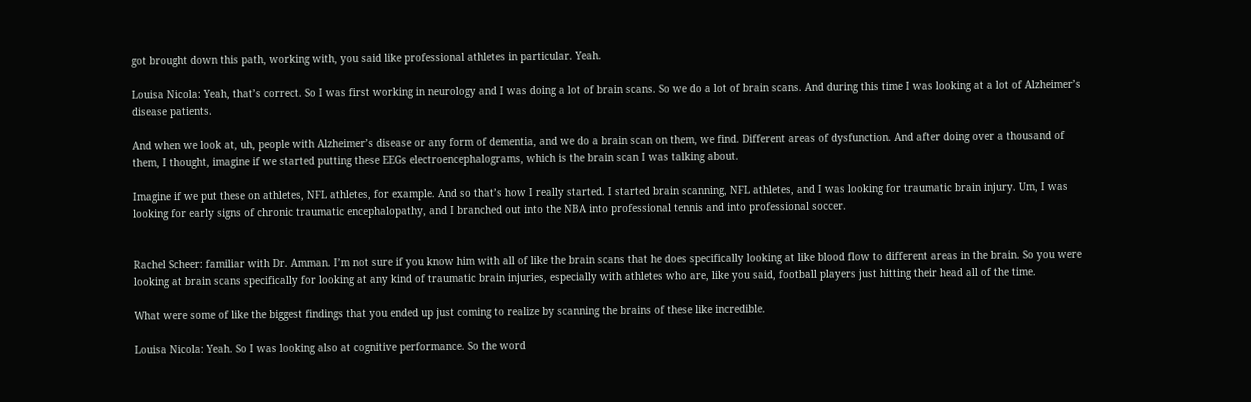got brought down this path, working with, you said like professional athletes in particular. Yeah.

Louisa Nicola: Yeah, that’s correct. So I was first working in neurology and I was doing a lot of brain scans. So we do a lot of brain scans. And during this time I was looking at a lot of Alzheimer’s disease patients.

And when we look at, uh, people with Alzheimer’s disease or any form of dementia, and we do a brain scan on them, we find. Different areas of dysfunction. And after doing over a thousand of them, I thought, imagine if we started putting these EEGs electroencephalograms, which is the brain scan I was talking about.

Imagine if we put these on athletes, NFL athletes, for example. And so that’s how I really started. I started brain scanning, NFL athletes, and I was looking for traumatic brain injury. Um, I was looking for early signs of chronic traumatic encephalopathy, and I branched out into the NBA into professional tennis and into professional soccer.


Rachel Scheer: familiar with Dr. Amman. I’m not sure if you know him with all of like the brain scans that he does specifically looking at like blood flow to different areas in the brain. So you were looking at brain scans specifically for looking at any kind of traumatic brain injuries, especially with athletes who are, like you said, football players just hitting their head all of the time.

What were some of like the biggest findings that you ended up just coming to realize by scanning the brains of these like incredible.

Louisa Nicola: Yeah. So I was looking also at cognitive performance. So the word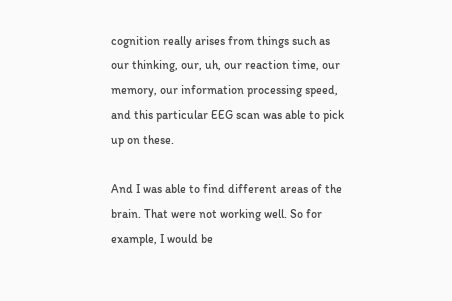cognition really arises from things such as our thinking, our, uh, our reaction time, our memory, our information processing speed, and this particular EEG scan was able to pick up on these.

And I was able to find different areas of the brain. That were not working well. So for example, I would be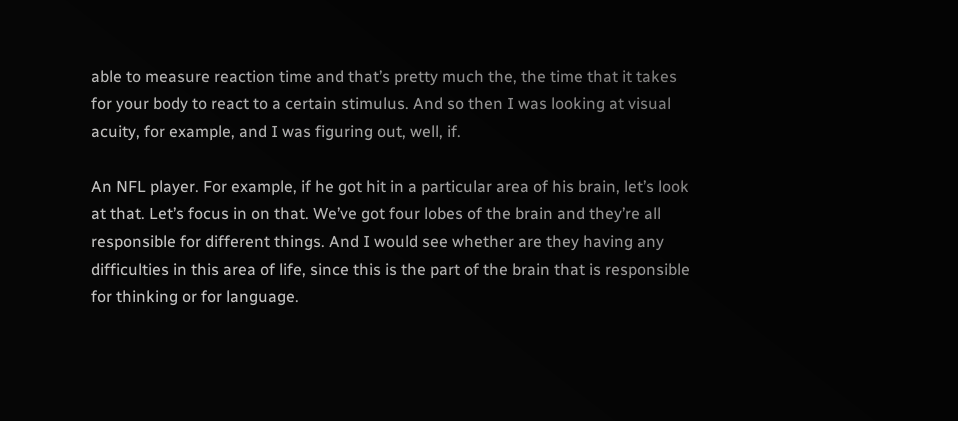able to measure reaction time and that’s pretty much the, the time that it takes for your body to react to a certain stimulus. And so then I was looking at visual acuity, for example, and I was figuring out, well, if.

An NFL player. For example, if he got hit in a particular area of his brain, let’s look at that. Let’s focus in on that. We’ve got four lobes of the brain and they’re all responsible for different things. And I would see whether are they having any difficulties in this area of life, since this is the part of the brain that is responsible for thinking or for language.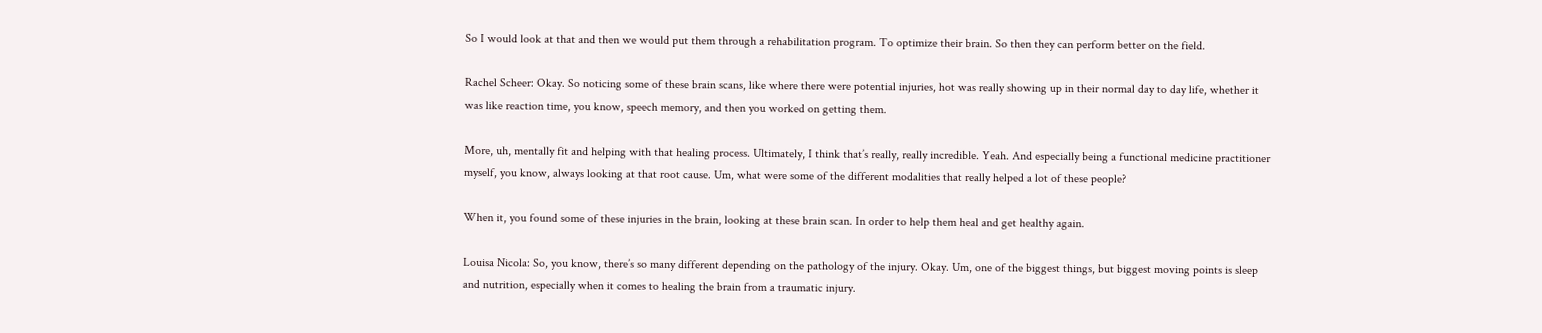So I would look at that and then we would put them through a rehabilitation program. To optimize their brain. So then they can perform better on the field.

Rachel Scheer: Okay. So noticing some of these brain scans, like where there were potential injuries, hot was really showing up in their normal day to day life, whether it was like reaction time, you know, speech memory, and then you worked on getting them.

More, uh, mentally fit and helping with that healing process. Ultimately, I think that’s really, really incredible. Yeah. And especially being a functional medicine practitioner myself, you know, always looking at that root cause. Um, what were some of the different modalities that really helped a lot of these people?

When it, you found some of these injuries in the brain, looking at these brain scan. In order to help them heal and get healthy again.

Louisa Nicola: So, you know, there’s so many different depending on the pathology of the injury. Okay. Um, one of the biggest things, but biggest moving points is sleep and nutrition, especially when it comes to healing the brain from a traumatic injury.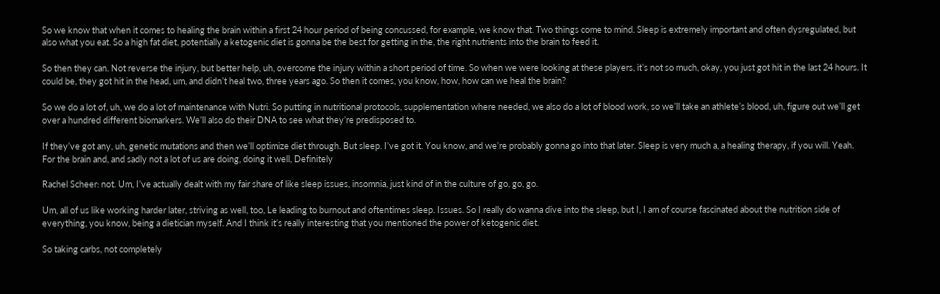So we know that when it comes to healing the brain within a first 24 hour period of being concussed, for example, we know that. Two things come to mind. Sleep is extremely important and often dysregulated, but also what you eat. So a high fat diet, potentially a ketogenic diet is gonna be the best for getting in the, the right nutrients into the brain to feed it.

So then they can. Not reverse the injury, but better help, uh, overcome the injury within a short period of time. So when we were looking at these players, it’s not so much, okay, you just got hit in the last 24 hours. It could be, they got hit in the head, um, and didn’t heal two, three years ago. So then it comes, you know, how, how can we heal the brain?

So we do a lot of, uh, we do a lot of maintenance with Nutri. So putting in nutritional protocols, supplementation where needed, we also do a lot of blood work, so we’ll take an athlete’s blood, uh, figure out we’ll get over a hundred different biomarkers. We’ll also do their DNA to see what they’re predisposed to.

If they’ve got any, uh, genetic mutations and then we’ll optimize diet through. But sleep. I’ve got it. You know, and we’re probably gonna go into that later. Sleep is very much a, a healing therapy, if you will. Yeah. For the brain and, and sadly not a lot of us are doing, doing it well, Definitely

Rachel Scheer: not. Um, I’ve actually dealt with my fair share of like sleep issues, insomnia, just kind of in the culture of go, go, go.

Um, all of us like working harder later, striving as well, too, Le leading to burnout and oftentimes sleep. Issues. So I really do wanna dive into the sleep, but I, I am of course fascinated about the nutrition side of everything, you know, being a dietician myself. And I think it’s really interesting that you mentioned the power of ketogenic diet.

So taking carbs, not completely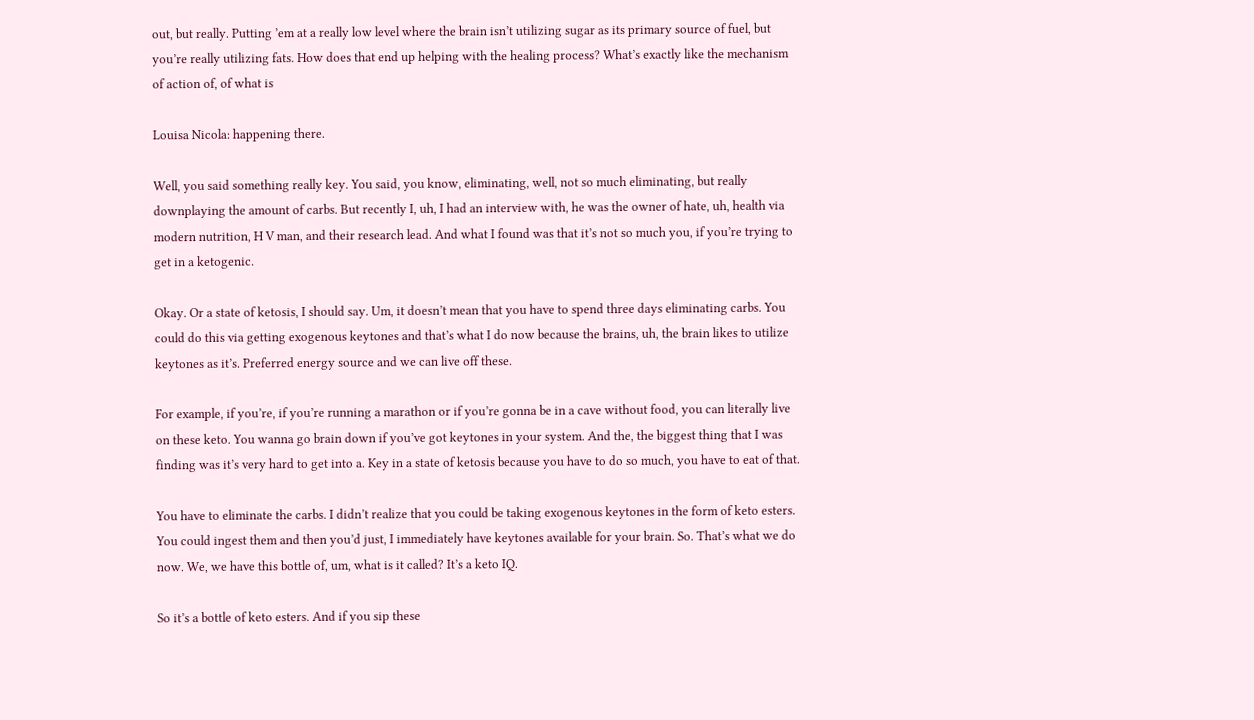out, but really. Putting ’em at a really low level where the brain isn’t utilizing sugar as its primary source of fuel, but you’re really utilizing fats. How does that end up helping with the healing process? What’s exactly like the mechanism of action of, of what is

Louisa Nicola: happening there.

Well, you said something really key. You said, you know, eliminating, well, not so much eliminating, but really downplaying the amount of carbs. But recently I, uh, I had an interview with, he was the owner of hate, uh, health via modern nutrition, H V man, and their research lead. And what I found was that it’s not so much you, if you’re trying to get in a ketogenic.

Okay. Or a state of ketosis, I should say. Um, it doesn’t mean that you have to spend three days eliminating carbs. You could do this via getting exogenous keytones and that’s what I do now because the brains, uh, the brain likes to utilize keytones as it’s. Preferred energy source and we can live off these.

For example, if you’re, if you’re running a marathon or if you’re gonna be in a cave without food, you can literally live on these keto. You wanna go brain down if you’ve got keytones in your system. And the, the biggest thing that I was finding was it’s very hard to get into a. Key in a state of ketosis because you have to do so much, you have to eat of that.

You have to eliminate the carbs. I didn’t realize that you could be taking exogenous keytones in the form of keto esters. You could ingest them and then you’d just, I immediately have keytones available for your brain. So. That’s what we do now. We, we have this bottle of, um, what is it called? It’s a keto IQ.

So it’s a bottle of keto esters. And if you sip these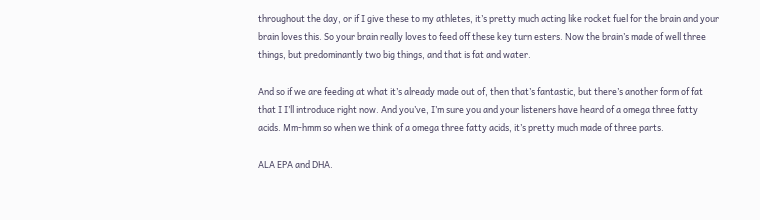throughout the day, or if I give these to my athletes, it’s pretty much acting like rocket fuel for the brain and your brain loves this. So your brain really loves to feed off these key turn esters. Now the brain’s made of well three things, but predominantly two big things, and that is fat and water.

And so if we are feeding at what it’s already made out of, then that’s fantastic, but there’s another form of fat that I I’ll introduce right now. And you’ve, I’m sure you and your listeners have heard of a omega three fatty acids. Mm-hmm so when we think of a omega three fatty acids, it’s pretty much made of three parts.

ALA EPA and DHA.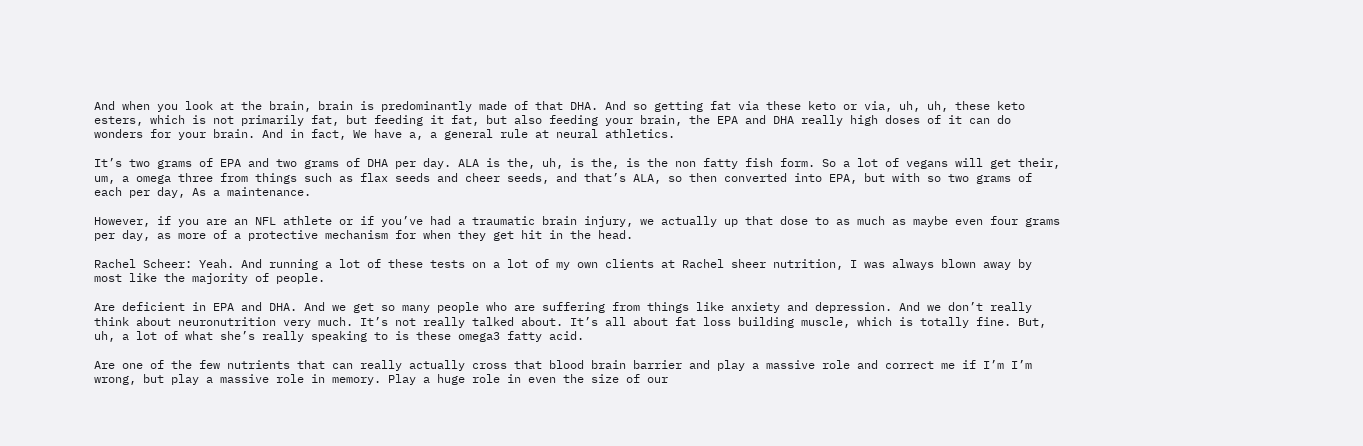And when you look at the brain, brain is predominantly made of that DHA. And so getting fat via these keto or via, uh, uh, these keto esters, which is not primarily fat, but feeding it fat, but also feeding your brain, the EPA and DHA really high doses of it can do wonders for your brain. And in fact, We have a, a general rule at neural athletics.

It’s two grams of EPA and two grams of DHA per day. ALA is the, uh, is the, is the non fatty fish form. So a lot of vegans will get their, um, a omega three from things such as flax seeds and cheer seeds, and that’s ALA, so then converted into EPA, but with so two grams of each per day, As a maintenance.

However, if you are an NFL athlete or if you’ve had a traumatic brain injury, we actually up that dose to as much as maybe even four grams per day, as more of a protective mechanism for when they get hit in the head.

Rachel Scheer: Yeah. And running a lot of these tests on a lot of my own clients at Rachel sheer nutrition, I was always blown away by most like the majority of people.

Are deficient in EPA and DHA. And we get so many people who are suffering from things like anxiety and depression. And we don’t really think about neuronutrition very much. It’s not really talked about. It’s all about fat loss building muscle, which is totally fine. But, uh, a lot of what she’s really speaking to is these omega3 fatty acid.

Are one of the few nutrients that can really actually cross that blood brain barrier and play a massive role and correct me if I’m I’m wrong, but play a massive role in memory. Play a huge role in even the size of our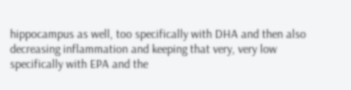hippocampus as well, too specifically with DHA and then also decreasing inflammation and keeping that very, very low specifically with EPA and the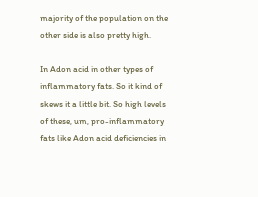majority of the population on the other side is also pretty high.

In Adon acid in other types of inflammatory fats. So it kind of skews it a little bit. So high levels of these, um, pro-inflammatory fats like Adon acid deficiencies in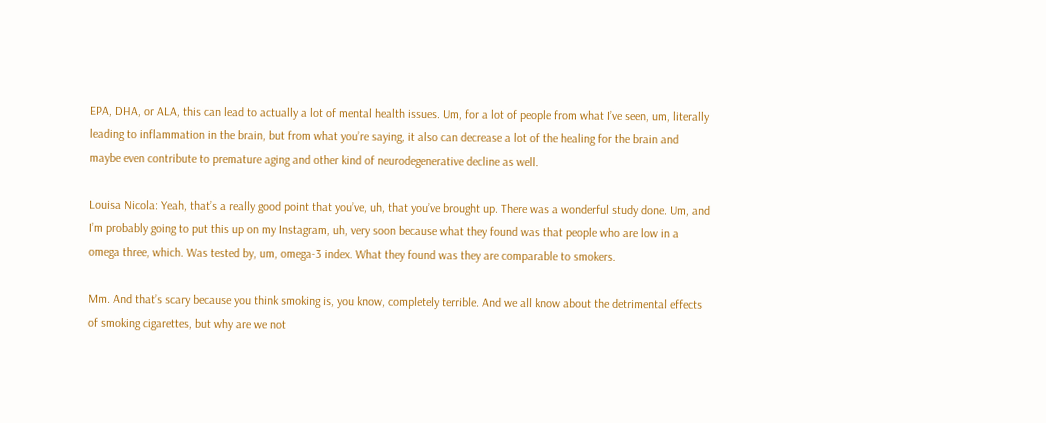EPA, DHA, or ALA, this can lead to actually a lot of mental health issues. Um, for a lot of people from what I’ve seen, um, literally leading to inflammation in the brain, but from what you’re saying, it also can decrease a lot of the healing for the brain and maybe even contribute to premature aging and other kind of neurodegenerative decline as well.

Louisa Nicola: Yeah, that’s a really good point that you’ve, uh, that you’ve brought up. There was a wonderful study done. Um, and I’m probably going to put this up on my Instagram, uh, very soon because what they found was that people who are low in a omega three, which. Was tested by, um, omega-3 index. What they found was they are comparable to smokers.

Mm. And that’s scary because you think smoking is, you know, completely terrible. And we all know about the detrimental effects of smoking cigarettes, but why are we not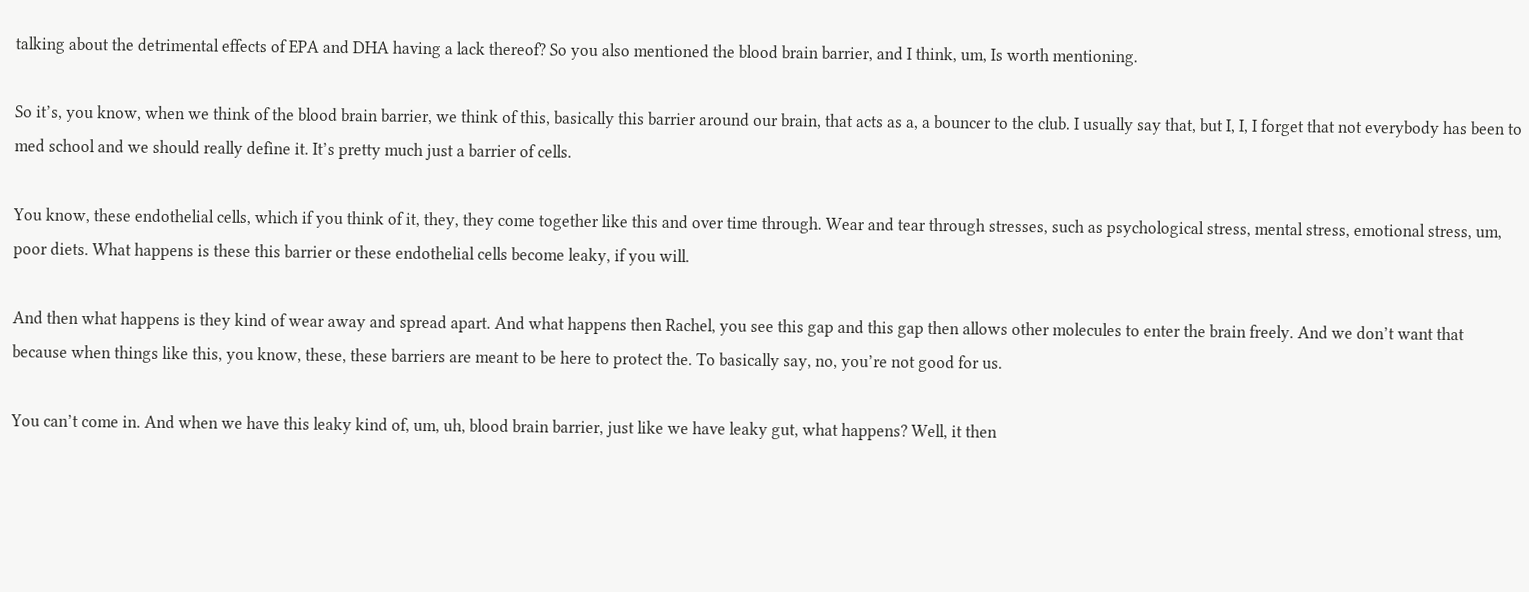talking about the detrimental effects of EPA and DHA having a lack thereof? So you also mentioned the blood brain barrier, and I think, um, Is worth mentioning.

So it’s, you know, when we think of the blood brain barrier, we think of this, basically this barrier around our brain, that acts as a, a bouncer to the club. I usually say that, but I, I, I forget that not everybody has been to med school and we should really define it. It’s pretty much just a barrier of cells.

You know, these endothelial cells, which if you think of it, they, they come together like this and over time through. Wear and tear through stresses, such as psychological stress, mental stress, emotional stress, um, poor diets. What happens is these this barrier or these endothelial cells become leaky, if you will.

And then what happens is they kind of wear away and spread apart. And what happens then Rachel, you see this gap and this gap then allows other molecules to enter the brain freely. And we don’t want that because when things like this, you know, these, these barriers are meant to be here to protect the. To basically say, no, you’re not good for us.

You can’t come in. And when we have this leaky kind of, um, uh, blood brain barrier, just like we have leaky gut, what happens? Well, it then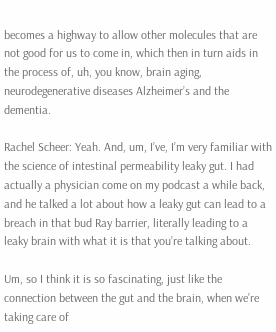becomes a highway to allow other molecules that are not good for us to come in, which then in turn aids in the process of, uh, you know, brain aging, neurodegenerative diseases Alzheimer’s and the dementia.

Rachel Scheer: Yeah. And, um, I’ve, I’m very familiar with the science of intestinal permeability leaky gut. I had actually a physician come on my podcast a while back, and he talked a lot about how a leaky gut can lead to a breach in that bud Ray barrier, literally leading to a leaky brain with what it is that you’re talking about.

Um, so I think it is so fascinating, just like the connection between the gut and the brain, when we’re taking care of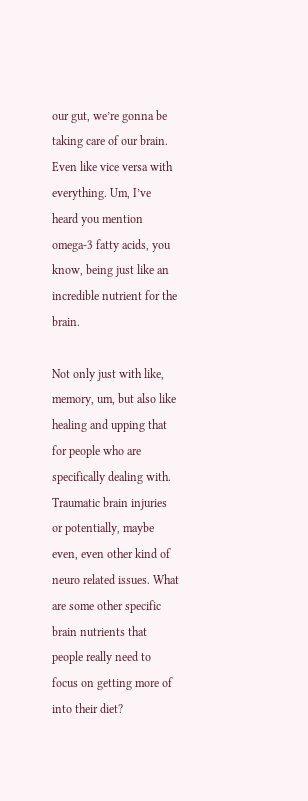our gut, we’re gonna be taking care of our brain. Even like vice versa with everything. Um, I’ve heard you mention omega-3 fatty acids, you know, being just like an incredible nutrient for the brain.

Not only just with like, memory, um, but also like healing and upping that for people who are specifically dealing with. Traumatic brain injuries or potentially, maybe even, even other kind of neuro related issues. What are some other specific brain nutrients that people really need to focus on getting more of into their diet?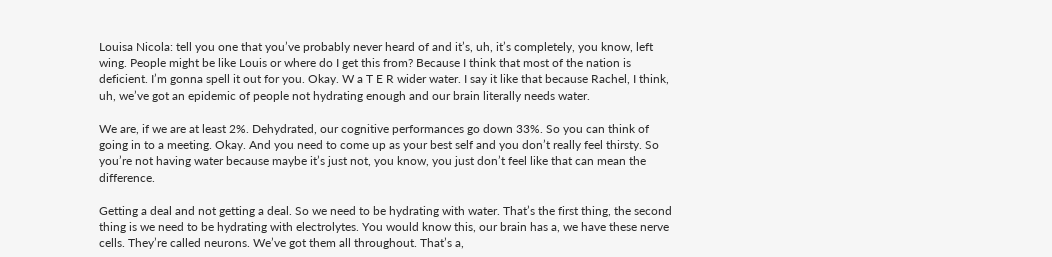Louisa Nicola: tell you one that you’ve probably never heard of and it’s, uh, it’s completely, you know, left wing. People might be like Louis or where do I get this from? Because I think that most of the nation is deficient. I’m gonna spell it out for you. Okay. W a T E R wider water. I say it like that because Rachel, I think, uh, we’ve got an epidemic of people not hydrating enough and our brain literally needs water.

We are, if we are at least 2%. Dehydrated, our cognitive performances go down 33%. So you can think of going in to a meeting. Okay. And you need to come up as your best self and you don’t really feel thirsty. So you’re not having water because maybe it’s just not, you know, you just don’t feel like that can mean the difference.

Getting a deal and not getting a deal. So we need to be hydrating with water. That’s the first thing, the second thing is we need to be hydrating with electrolytes. You would know this, our brain has a, we have these nerve cells. They’re called neurons. We’ve got them all throughout. That’s a,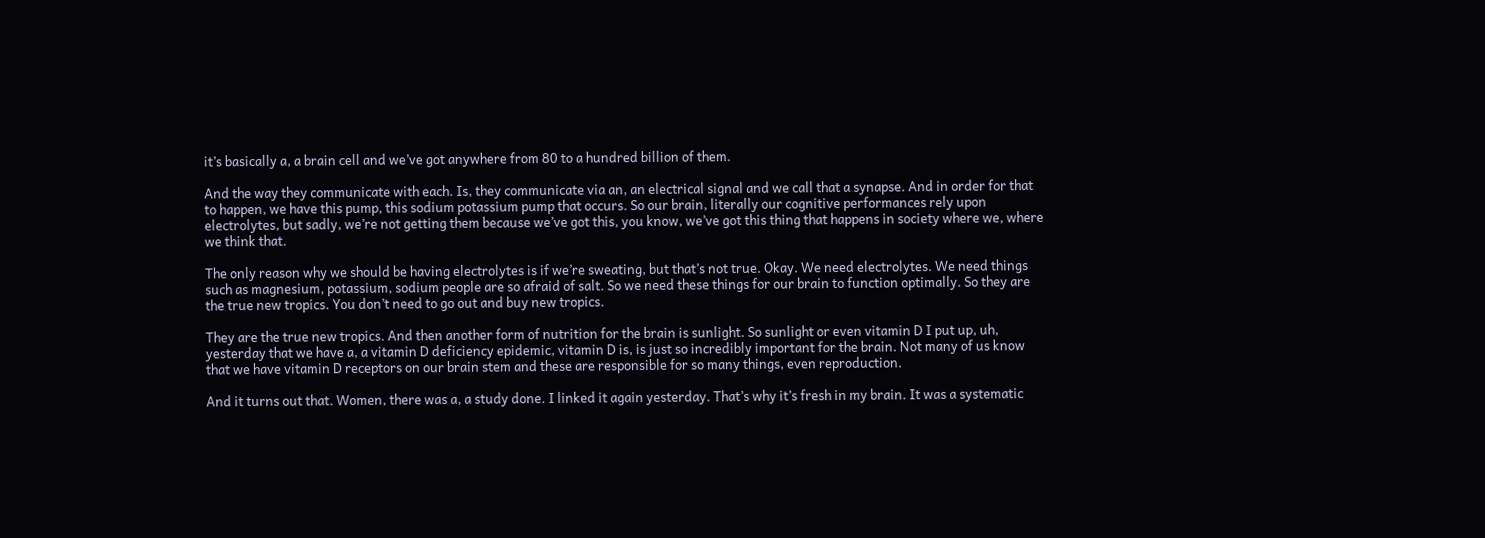it’s basically a, a brain cell and we’ve got anywhere from 80 to a hundred billion of them.

And the way they communicate with each. Is, they communicate via an, an electrical signal and we call that a synapse. And in order for that to happen, we have this pump, this sodium potassium pump that occurs. So our brain, literally our cognitive performances rely upon electrolytes, but sadly, we’re not getting them because we’ve got this, you know, we’ve got this thing that happens in society where we, where we think that.

The only reason why we should be having electrolytes is if we’re sweating, but that’s not true. Okay. We need electrolytes. We need things such as magnesium, potassium, sodium people are so afraid of salt. So we need these things for our brain to function optimally. So they are the true new tropics. You don’t need to go out and buy new tropics.

They are the true new tropics. And then another form of nutrition for the brain is sunlight. So sunlight or even vitamin D I put up, uh, yesterday that we have a, a vitamin D deficiency epidemic, vitamin D is, is just so incredibly important for the brain. Not many of us know that we have vitamin D receptors on our brain stem and these are responsible for so many things, even reproduction.

And it turns out that. Women, there was a, a study done. I linked it again yesterday. That’s why it’s fresh in my brain. It was a systematic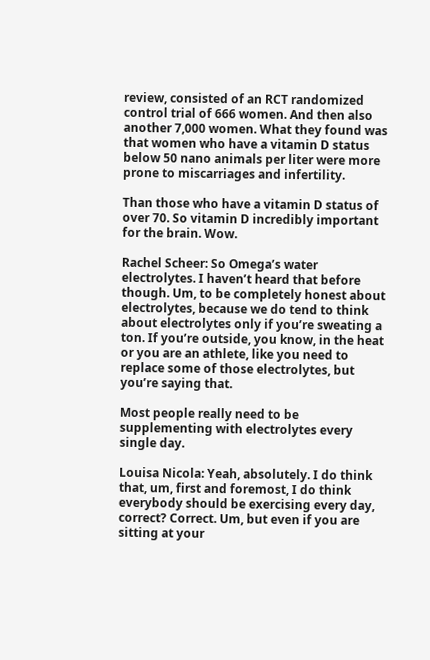review, consisted of an RCT randomized control trial of 666 women. And then also another 7,000 women. What they found was that women who have a vitamin D status below 50 nano animals per liter were more prone to miscarriages and infertility.

Than those who have a vitamin D status of over 70. So vitamin D incredibly important for the brain. Wow.

Rachel Scheer: So Omega’s water electrolytes. I haven’t heard that before though. Um, to be completely honest about electrolytes, because we do tend to think about electrolytes only if you’re sweating a ton. If you’re outside, you know, in the heat or you are an athlete, like you need to replace some of those electrolytes, but you’re saying that.

Most people really need to be supplementing with electrolytes every single day.

Louisa Nicola: Yeah, absolutely. I do think that, um, first and foremost, I do think everybody should be exercising every day, correct? Correct. Um, but even if you are sitting at your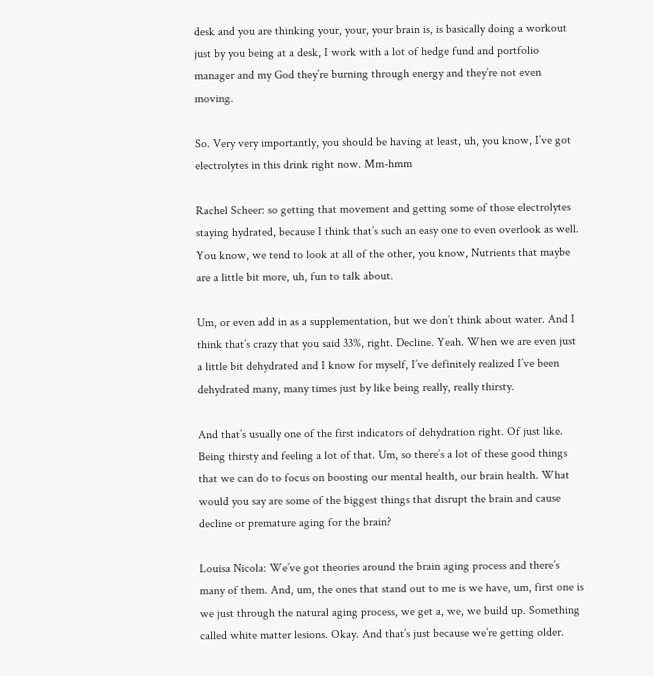desk and you are thinking your, your, your brain is, is basically doing a workout just by you being at a desk, I work with a lot of hedge fund and portfolio manager and my God they’re burning through energy and they’re not even moving.

So. Very very importantly, you should be having at least, uh, you know, I’ve got electrolytes in this drink right now. Mm-hmm

Rachel Scheer: so getting that movement and getting some of those electrolytes staying hydrated, because I think that’s such an easy one to even overlook as well. You know, we tend to look at all of the other, you know, Nutrients that maybe are a little bit more, uh, fun to talk about.

Um, or even add in as a supplementation, but we don’t think about water. And I think that’s crazy that you said 33%, right. Decline. Yeah. When we are even just a little bit dehydrated and I know for myself, I’ve definitely realized I’ve been dehydrated many, many times just by like being really, really thirsty.

And that’s usually one of the first indicators of dehydration right. Of just like. Being thirsty and feeling a lot of that. Um, so there’s a lot of these good things that we can do to focus on boosting our mental health, our brain health. What would you say are some of the biggest things that disrupt the brain and cause decline or premature aging for the brain?

Louisa Nicola: We’ve got theories around the brain aging process and there’s many of them. And, um, the ones that stand out to me is we have, um, first one is we just through the natural aging process, we get a, we, we build up. Something called white matter lesions. Okay. And that’s just because we’re getting older.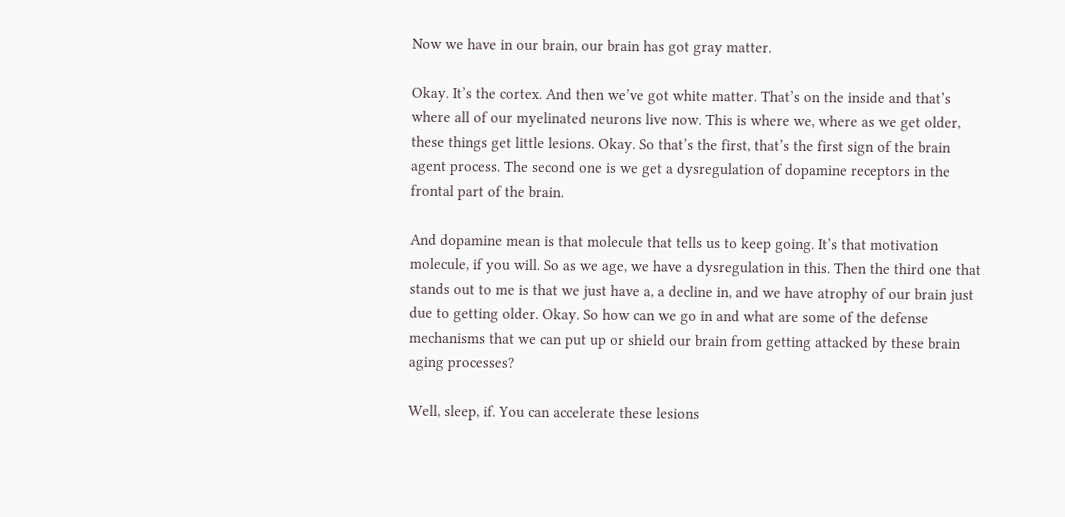Now we have in our brain, our brain has got gray matter.

Okay. It’s the cortex. And then we’ve got white matter. That’s on the inside and that’s where all of our myelinated neurons live now. This is where we, where as we get older, these things get little lesions. Okay. So that’s the first, that’s the first sign of the brain agent process. The second one is we get a dysregulation of dopamine receptors in the frontal part of the brain.

And dopamine mean is that molecule that tells us to keep going. It’s that motivation molecule, if you will. So as we age, we have a dysregulation in this. Then the third one that stands out to me is that we just have a, a decline in, and we have atrophy of our brain just due to getting older. Okay. So how can we go in and what are some of the defense mechanisms that we can put up or shield our brain from getting attacked by these brain aging processes?

Well, sleep, if. You can accelerate these lesions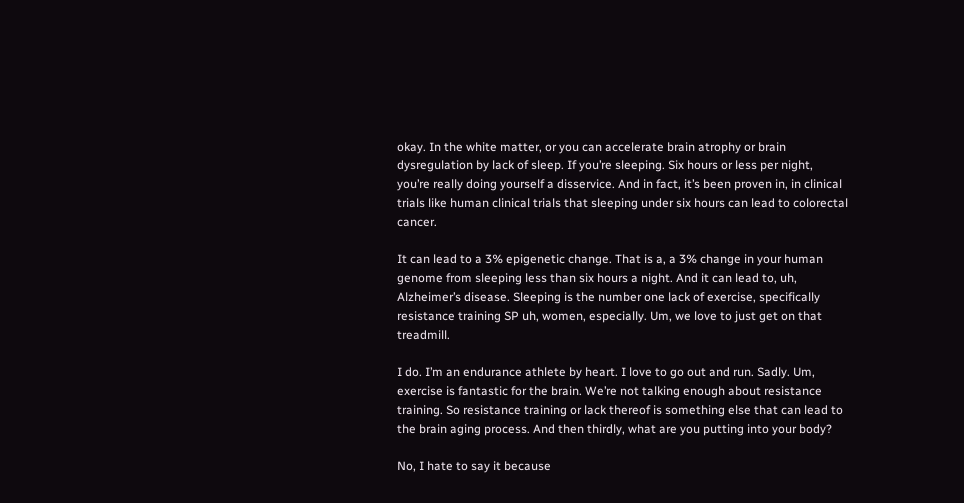okay. In the white matter, or you can accelerate brain atrophy or brain dysregulation by lack of sleep. If you’re sleeping. Six hours or less per night, you’re really doing yourself a disservice. And in fact, it’s been proven in, in clinical trials like human clinical trials that sleeping under six hours can lead to colorectal cancer.

It can lead to a 3% epigenetic change. That is a, a 3% change in your human genome from sleeping less than six hours a night. And it can lead to, uh, Alzheimer’s disease. Sleeping is the number one lack of exercise, specifically resistance training SP uh, women, especially. Um, we love to just get on that treadmill.

I do. I’m an endurance athlete by heart. I love to go out and run. Sadly. Um, exercise is fantastic for the brain. We’re not talking enough about resistance training. So resistance training or lack thereof is something else that can lead to the brain aging process. And then thirdly, what are you putting into your body?

No, I hate to say it because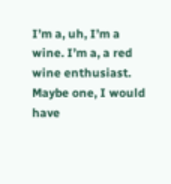I’m a, uh, I’m a wine. I’m a, a red wine enthusiast. Maybe one, I would have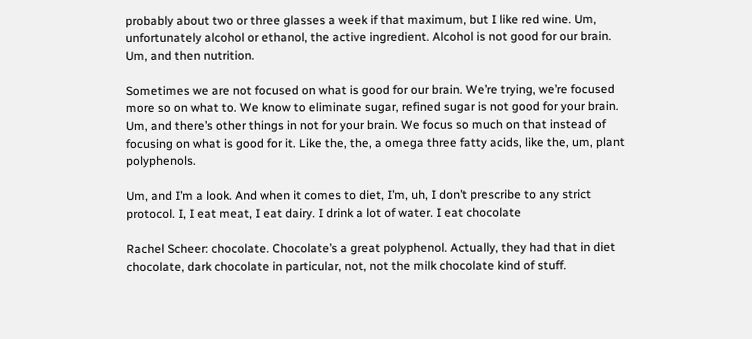probably about two or three glasses a week if that maximum, but I like red wine. Um, unfortunately alcohol or ethanol, the active ingredient. Alcohol is not good for our brain. Um, and then nutrition.

Sometimes we are not focused on what is good for our brain. We’re trying, we’re focused more so on what to. We know to eliminate sugar, refined sugar is not good for your brain. Um, and there’s other things in not for your brain. We focus so much on that instead of focusing on what is good for it. Like the, the, a omega three fatty acids, like the, um, plant polyphenols.

Um, and I’m a look. And when it comes to diet, I’m, uh, I don’t prescribe to any strict protocol. I, I eat meat, I eat dairy. I drink a lot of water. I eat chocolate

Rachel Scheer: chocolate. Chocolate’s a great polyphenol. Actually, they had that in diet chocolate, dark chocolate in particular, not, not the milk chocolate kind of stuff.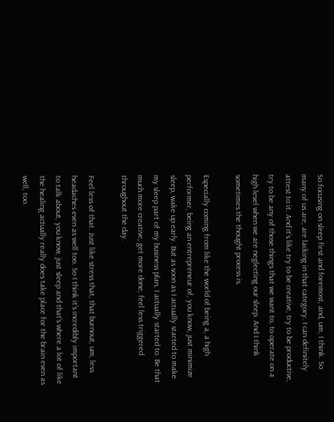So focusing on sleep first and foremost, and, um, I think. So many of us are, are lacking in that category. I can definitely attest to it. And it’s like try to be creative, try to be productive, try to be any of those things that we want to, to operate on a high level when we are neglecting our sleep. And I think sometimes the thought process is.

Especially coming from like the world of being a, a high performer, being an entrepreneur of, you know, just minimize sleep, wake up early. But as soon as I actually started to make my sleep part of my business plan, I actually started to. Be that much more creative, get more done, feel less triggered throughout the day.

Feel less of that. Just like stress that, that burnout, um, less headaches even as well too. So I think it’s incredibly important to talk about, you know, just sleep and that’s where a lot of like the healing actually really does take place for the brain even as well, too.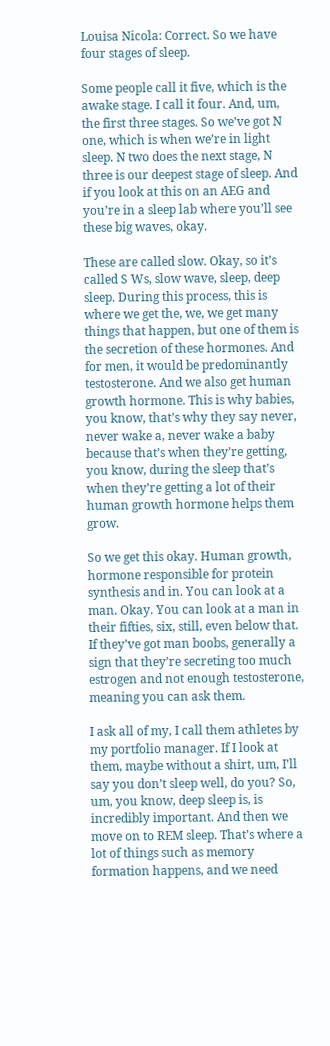Louisa Nicola: Correct. So we have four stages of sleep.

Some people call it five, which is the awake stage. I call it four. And, um, the first three stages. So we’ve got N one, which is when we’re in light sleep. N two does the next stage, N three is our deepest stage of sleep. And if you look at this on an AEG and you’re in a sleep lab where you’ll see these big waves, okay.

These are called slow. Okay, so it’s called S Ws, slow wave, sleep, deep sleep. During this process, this is where we get the, we, we get many things that happen, but one of them is the secretion of these hormones. And for men, it would be predominantly testosterone. And we also get human growth hormone. This is why babies, you know, that’s why they say never, never wake a, never wake a baby because that’s when they’re getting, you know, during the sleep that’s when they’re getting a lot of their human growth hormone helps them grow.

So we get this okay. Human growth, hormone responsible for protein synthesis and in. You can look at a man. Okay. You can look at a man in their fifties, six, still, even below that. If they’ve got man boobs, generally a sign that they’re secreting too much estrogen and not enough testosterone, meaning you can ask them.

I ask all of my, I call them athletes by my portfolio manager. If I look at them, maybe without a shirt, um, I’ll say you don’t sleep well, do you? So, um, you know, deep sleep is, is incredibly important. And then we move on to REM sleep. That’s where a lot of things such as memory formation happens, and we need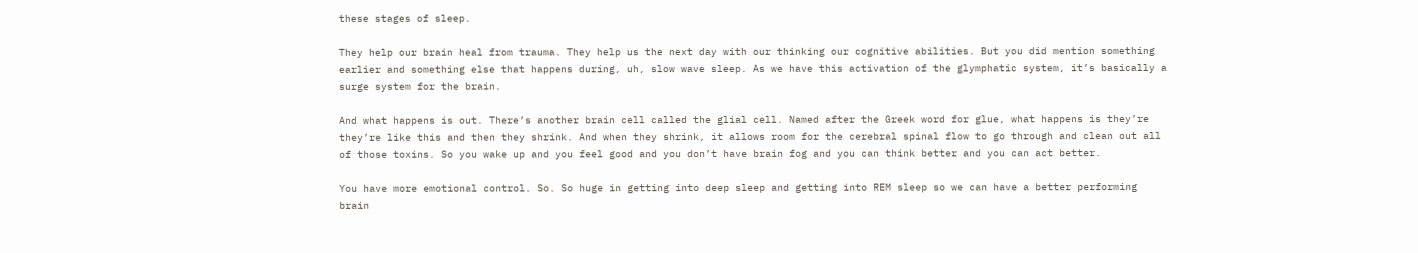these stages of sleep.

They help our brain heal from trauma. They help us the next day with our thinking our cognitive abilities. But you did mention something earlier and something else that happens during, uh, slow wave sleep. As we have this activation of the glymphatic system, it’s basically a surge system for the brain.

And what happens is out. There’s another brain cell called the glial cell. Named after the Greek word for glue, what happens is they’re they’re like this and then they shrink. And when they shrink, it allows room for the cerebral spinal flow to go through and clean out all of those toxins. So you wake up and you feel good and you don’t have brain fog and you can think better and you can act better.

You have more emotional control. So. So huge in getting into deep sleep and getting into REM sleep so we can have a better performing brain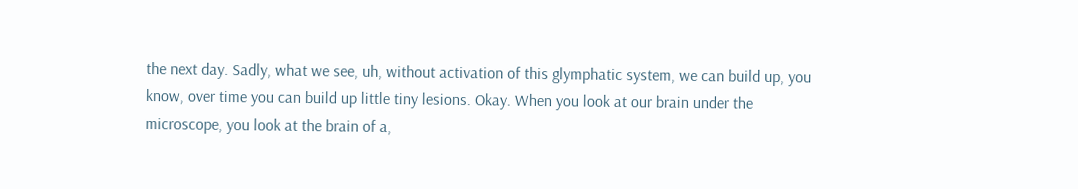the next day. Sadly, what we see, uh, without activation of this glymphatic system, we can build up, you know, over time you can build up little tiny lesions. Okay. When you look at our brain under the microscope, you look at the brain of a,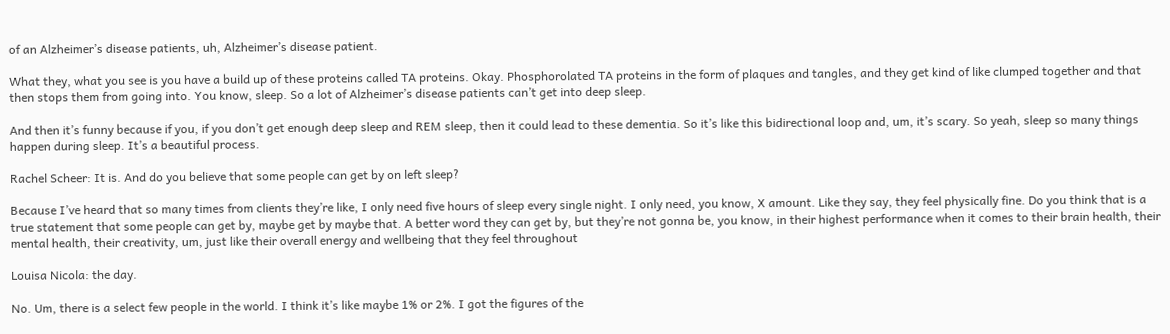of an Alzheimer’s disease patients, uh, Alzheimer’s disease patient.

What they, what you see is you have a build up of these proteins called TA proteins. Okay. Phosphorolated TA proteins in the form of plaques and tangles, and they get kind of like clumped together and that then stops them from going into. You know, sleep. So a lot of Alzheimer’s disease patients can’t get into deep sleep.

And then it’s funny because if you, if you don’t get enough deep sleep and REM sleep, then it could lead to these dementia. So it’s like this bidirectional loop and, um, it’s scary. So yeah, sleep so many things happen during sleep. It’s a beautiful process.

Rachel Scheer: It is. And do you believe that some people can get by on left sleep?

Because I’ve heard that so many times from clients they’re like, I only need five hours of sleep every single night. I only need, you know, X amount. Like they say, they feel physically fine. Do you think that is a true statement that some people can get by, maybe get by maybe that. A better word they can get by, but they’re not gonna be, you know, in their highest performance when it comes to their brain health, their mental health, their creativity, um, just like their overall energy and wellbeing that they feel throughout

Louisa Nicola: the day.

No. Um, there is a select few people in the world. I think it’s like maybe 1% or 2%. I got the figures of the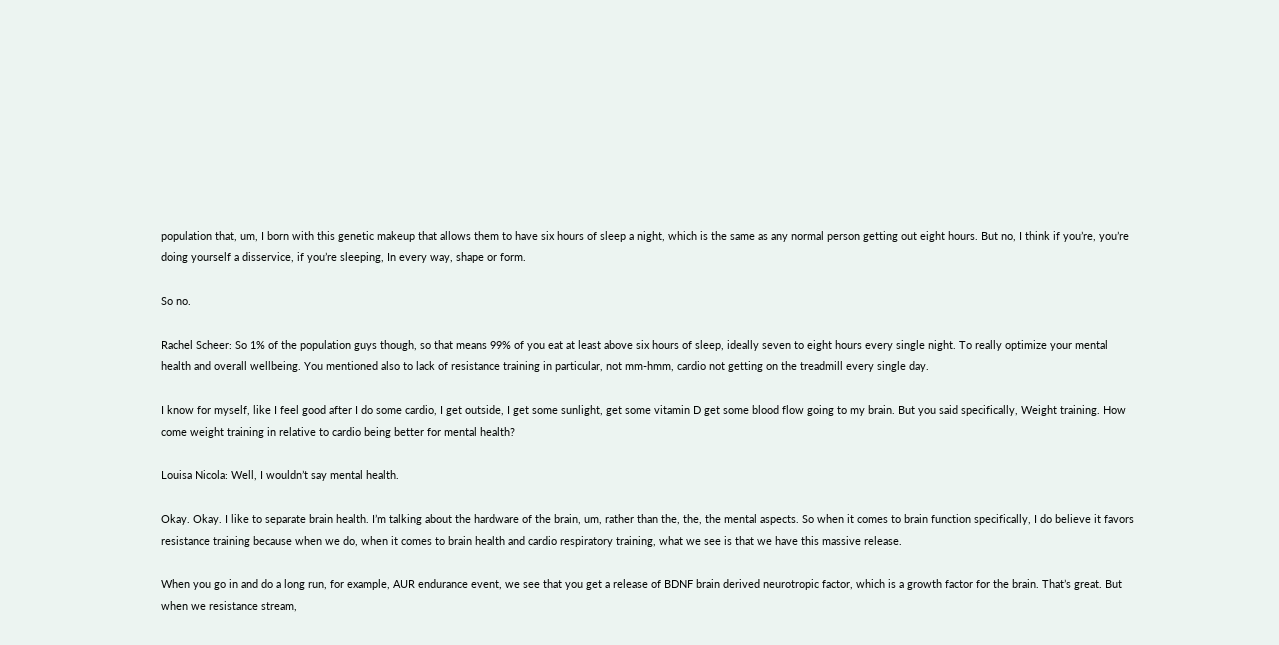population that, um, I born with this genetic makeup that allows them to have six hours of sleep a night, which is the same as any normal person getting out eight hours. But no, I think if you’re, you’re doing yourself a disservice, if you’re sleeping, In every way, shape or form.

So no.

Rachel Scheer: So 1% of the population guys though, so that means 99% of you eat at least above six hours of sleep, ideally seven to eight hours every single night. To really optimize your mental health and overall wellbeing. You mentioned also to lack of resistance training in particular, not mm-hmm, cardio not getting on the treadmill every single day.

I know for myself, like I feel good after I do some cardio, I get outside, I get some sunlight, get some vitamin D get some blood flow going to my brain. But you said specifically, Weight training. How come weight training in relative to cardio being better for mental health?

Louisa Nicola: Well, I wouldn’t say mental health.

Okay. Okay. I like to separate brain health. I’m talking about the hardware of the brain, um, rather than the, the, the mental aspects. So when it comes to brain function specifically, I do believe it favors resistance training because when we do, when it comes to brain health and cardio respiratory training, what we see is that we have this massive release.

When you go in and do a long run, for example, AUR endurance event, we see that you get a release of BDNF brain derived neurotropic factor, which is a growth factor for the brain. That’s great. But when we resistance stream,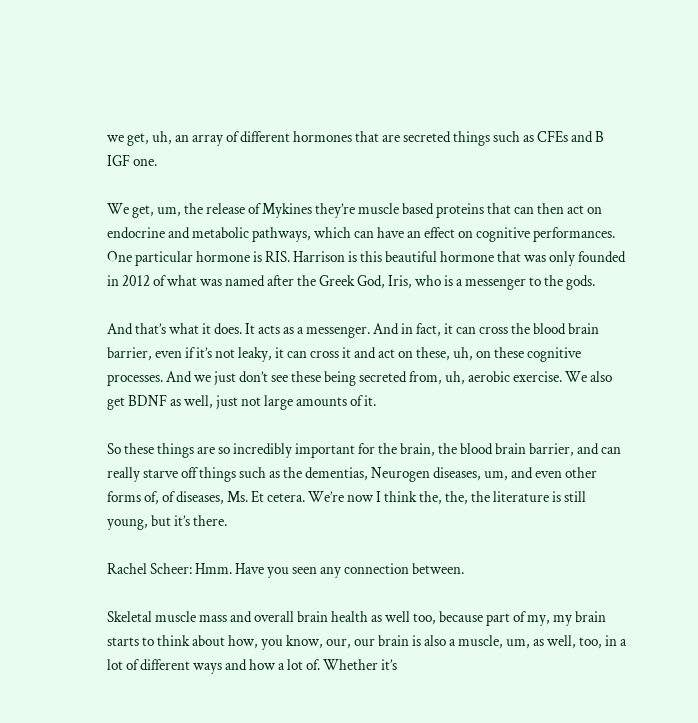we get, uh, an array of different hormones that are secreted things such as CFEs and B IGF one.

We get, um, the release of Mykines they’re muscle based proteins that can then act on endocrine and metabolic pathways, which can have an effect on cognitive performances. One particular hormone is RIS. Harrison is this beautiful hormone that was only founded in 2012 of what was named after the Greek God, Iris, who is a messenger to the gods.

And that’s what it does. It acts as a messenger. And in fact, it can cross the blood brain barrier, even if it’s not leaky, it can cross it and act on these, uh, on these cognitive processes. And we just don’t see these being secreted from, uh, aerobic exercise. We also get BDNF as well, just not large amounts of it.

So these things are so incredibly important for the brain, the blood brain barrier, and can really starve off things such as the dementias, Neurogen diseases, um, and even other forms of, of diseases, Ms. Et cetera. We’re now I think the, the, the literature is still young, but it’s there.

Rachel Scheer: Hmm. Have you seen any connection between.

Skeletal muscle mass and overall brain health as well too, because part of my, my brain starts to think about how, you know, our, our brain is also a muscle, um, as well, too, in a lot of different ways and how a lot of. Whether it’s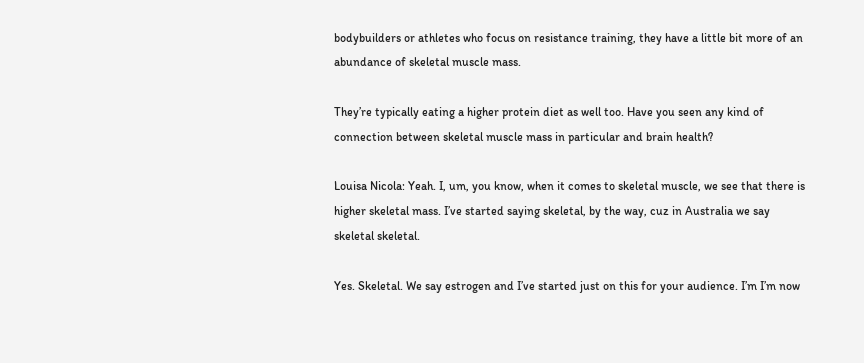bodybuilders or athletes who focus on resistance training, they have a little bit more of an abundance of skeletal muscle mass.

They’re typically eating a higher protein diet as well too. Have you seen any kind of connection between skeletal muscle mass in particular and brain health?

Louisa Nicola: Yeah. I, um, you know, when it comes to skeletal muscle, we see that there is higher skeletal mass. I’ve started saying skeletal, by the way, cuz in Australia we say skeletal skeletal.

Yes. Skeletal. We say estrogen and I’ve started just on this for your audience. I’m I’m now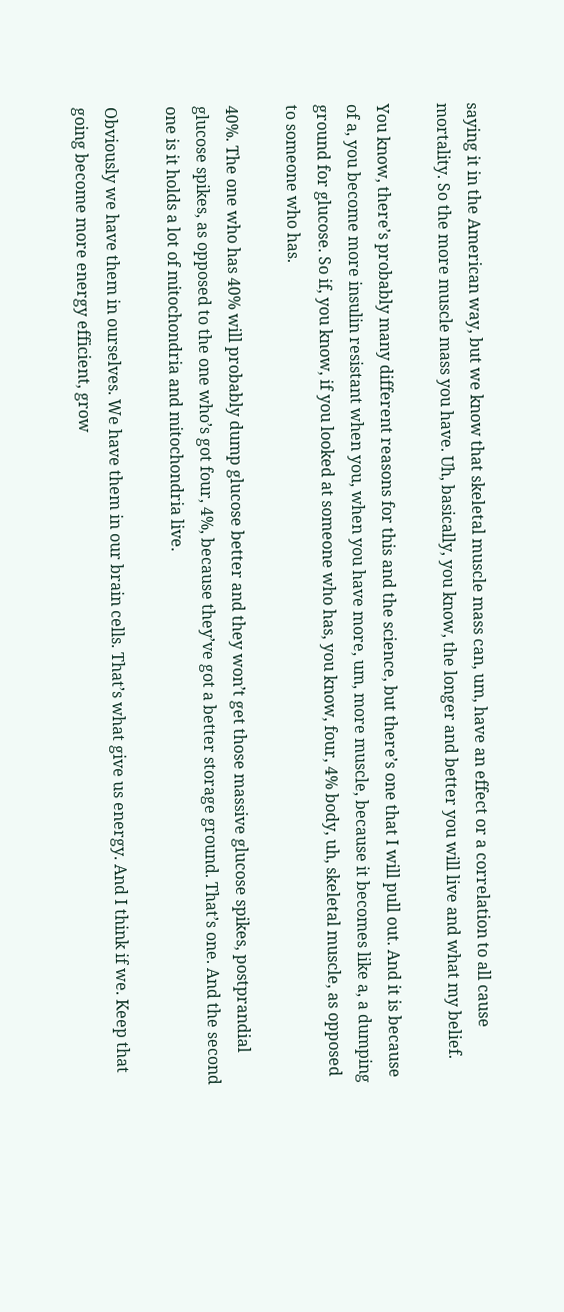saying it in the American way, but we know that skeletal muscle mass can, um, have an effect or a correlation to all cause mortality. So the more muscle mass you have. Uh, basically, you know, the longer and better you will live and what my belief.

You know, there’s probably many different reasons for this and the science, but there’s one that I will pull out. And it is because of a, you become more insulin resistant when you, when you have more, um, more muscle, because it becomes like a, a dumping ground for glucose. So if, you know, if you looked at someone who has, you know, four, 4% body, uh, skeletal muscle, as opposed to someone who has.

40%. The one who has 40% will probably dump glucose better and they won’t get those massive glucose spikes, postprandial glucose spikes, as opposed to the one who’s got four, 4%, because they’ve got a better storage ground. That’s one. And the second one is it holds a lot of mitochondria and mitochondria live.

Obviously we have them in ourselves. We have them in our brain cells. That’s what give us energy. And I think if we. Keep that going become more energy efficient, grow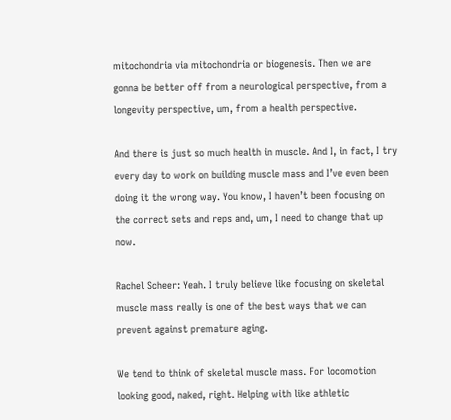mitochondria via mitochondria or biogenesis. Then we are gonna be better off from a neurological perspective, from a longevity perspective, um, from a health perspective.

And there is just so much health in muscle. And I, in fact, I try every day to work on building muscle mass and I’ve even been doing it the wrong way. You know, I haven’t been focusing on the correct sets and reps and, um, I need to change that up now.

Rachel Scheer: Yeah. I truly believe like focusing on skeletal muscle mass really is one of the best ways that we can prevent against premature aging.

We tend to think of skeletal muscle mass. For locomotion looking good, naked, right. Helping with like athletic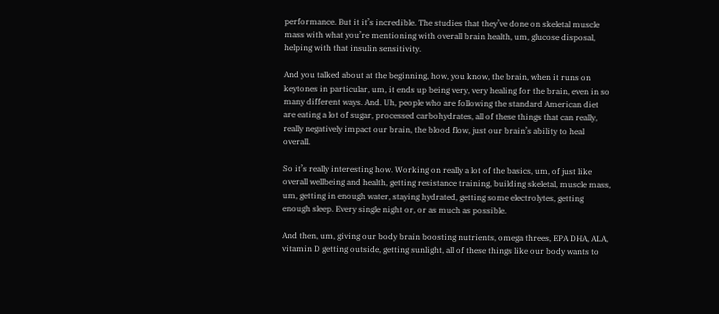performance. But it it’s incredible. The studies that they’ve done on skeletal muscle mass with what you’re mentioning with overall brain health, um, glucose disposal, helping with that insulin sensitivity.

And you talked about at the beginning, how, you know, the brain, when it runs on keytones in particular, um, it ends up being very, very healing for the brain, even in so many different ways. And. Uh, people who are following the standard American diet are eating a lot of sugar, processed carbohydrates, all of these things that can really, really negatively impact our brain, the blood flow, just our brain’s ability to heal overall.

So it’s really interesting how. Working on really a lot of the basics, um, of just like overall wellbeing and health, getting resistance training, building skeletal, muscle mass, um, getting in enough water, staying hydrated, getting some electrolytes, getting enough sleep. Every single night or, or as much as possible.

And then, um, giving our body brain boosting nutrients, omega threes, EPA DHA, ALA, vitamin D getting outside, getting sunlight, all of these things like our body wants to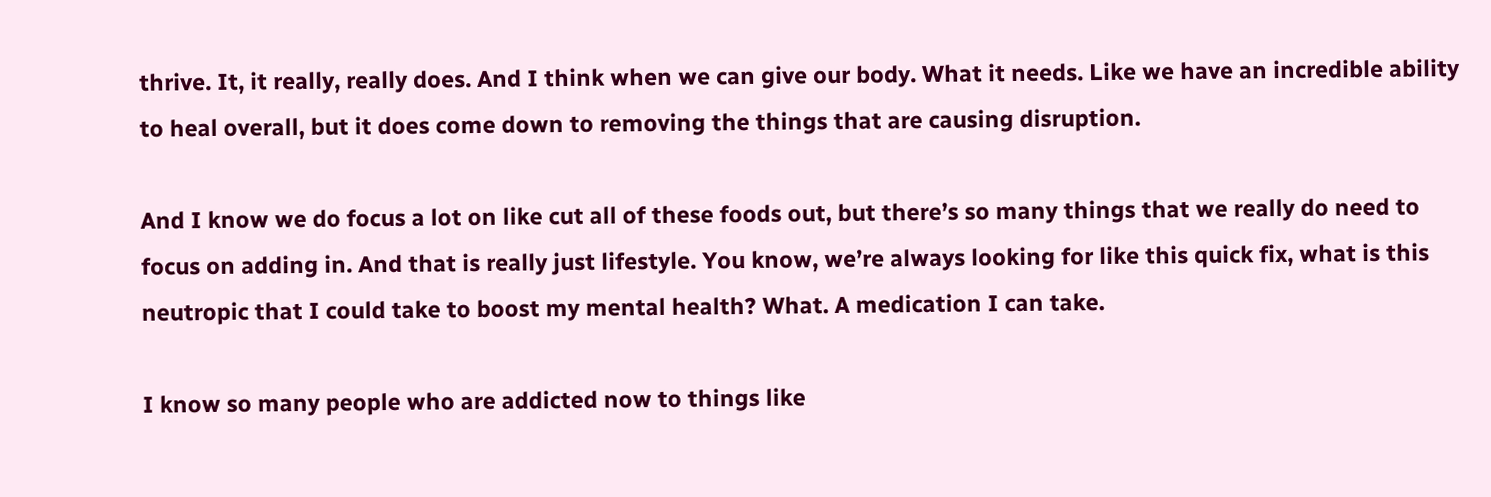thrive. It, it really, really does. And I think when we can give our body. What it needs. Like we have an incredible ability to heal overall, but it does come down to removing the things that are causing disruption.

And I know we do focus a lot on like cut all of these foods out, but there’s so many things that we really do need to focus on adding in. And that is really just lifestyle. You know, we’re always looking for like this quick fix, what is this neutropic that I could take to boost my mental health? What. A medication I can take.

I know so many people who are addicted now to things like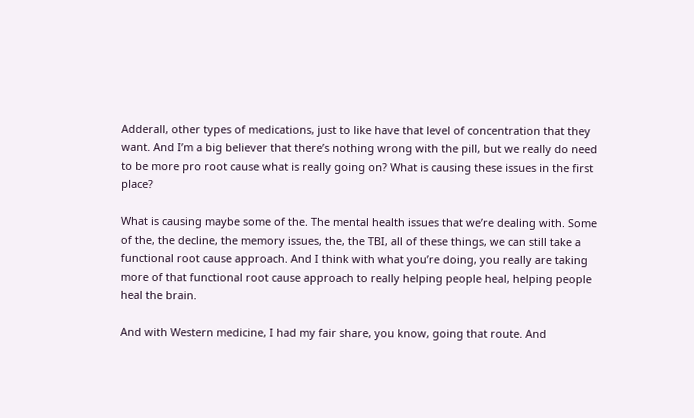Adderall, other types of medications, just to like have that level of concentration that they want. And I’m a big believer that there’s nothing wrong with the pill, but we really do need to be more pro root cause what is really going on? What is causing these issues in the first place?

What is causing maybe some of the. The mental health issues that we’re dealing with. Some of the, the decline, the memory issues, the, the TBI, all of these things, we can still take a functional root cause approach. And I think with what you’re doing, you really are taking more of that functional root cause approach to really helping people heal, helping people heal the brain.

And with Western medicine, I had my fair share, you know, going that route. And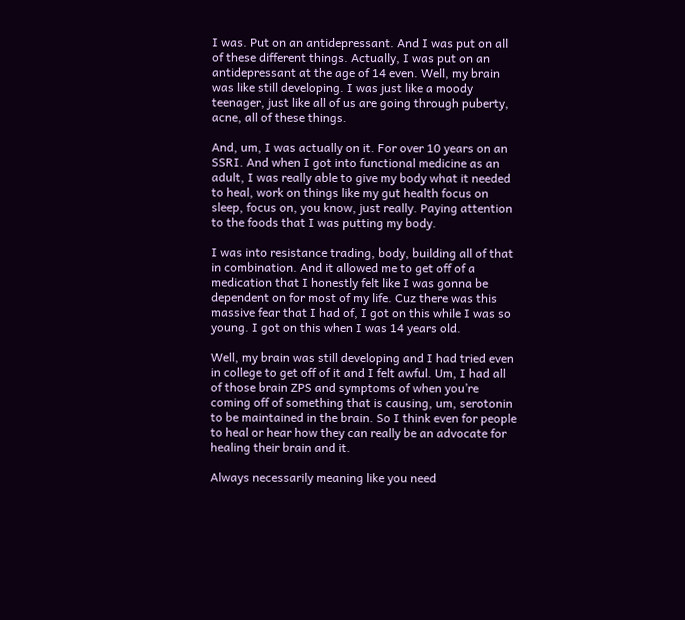I was. Put on an antidepressant. And I was put on all of these different things. Actually, I was put on an antidepressant at the age of 14 even. Well, my brain was like still developing. I was just like a moody teenager, just like all of us are going through puberty, acne, all of these things.

And, um, I was actually on it. For over 10 years on an SSRI. And when I got into functional medicine as an adult, I was really able to give my body what it needed to heal, work on things like my gut health focus on sleep, focus on, you know, just really. Paying attention to the foods that I was putting my body.

I was into resistance trading, body, building all of that in combination. And it allowed me to get off of a medication that I honestly felt like I was gonna be dependent on for most of my life. Cuz there was this massive fear that I had of, I got on this while I was so young. I got on this when I was 14 years old.

Well, my brain was still developing and I had tried even in college to get off of it and I felt awful. Um, I had all of those brain ZPS and symptoms of when you’re coming off of something that is causing, um, serotonin to be maintained in the brain. So I think even for people to heal or hear how they can really be an advocate for healing their brain and it.

Always necessarily meaning like you need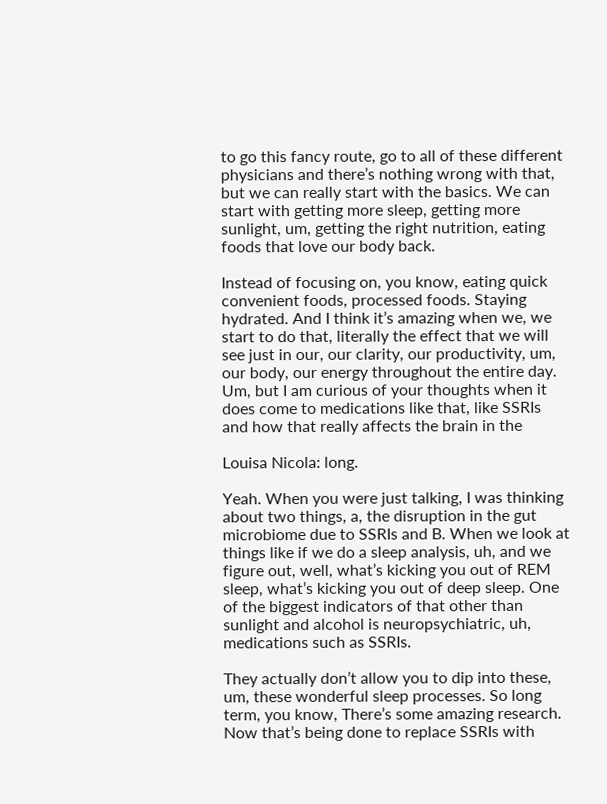to go this fancy route, go to all of these different physicians and there’s nothing wrong with that, but we can really start with the basics. We can start with getting more sleep, getting more sunlight, um, getting the right nutrition, eating foods that love our body back.

Instead of focusing on, you know, eating quick convenient foods, processed foods. Staying hydrated. And I think it’s amazing when we, we start to do that, literally the effect that we will see just in our, our clarity, our productivity, um, our body, our energy throughout the entire day. Um, but I am curious of your thoughts when it does come to medications like that, like SSRIs and how that really affects the brain in the

Louisa Nicola: long.

Yeah. When you were just talking, I was thinking about two things, a, the disruption in the gut microbiome due to SSRIs and B. When we look at things like if we do a sleep analysis, uh, and we figure out, well, what’s kicking you out of REM sleep, what’s kicking you out of deep sleep. One of the biggest indicators of that other than sunlight and alcohol is neuropsychiatric, uh, medications such as SSRIs.

They actually don’t allow you to dip into these, um, these wonderful sleep processes. So long term, you know, There’s some amazing research. Now that’s being done to replace SSRIs with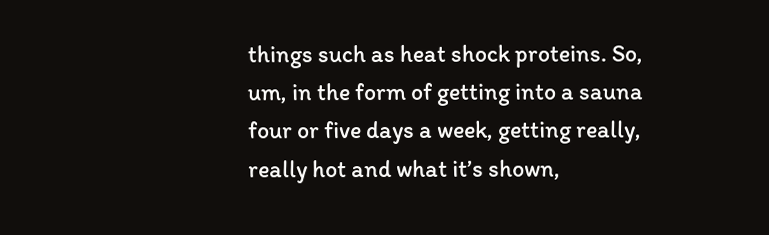things such as heat shock proteins. So, um, in the form of getting into a sauna four or five days a week, getting really, really hot and what it’s shown,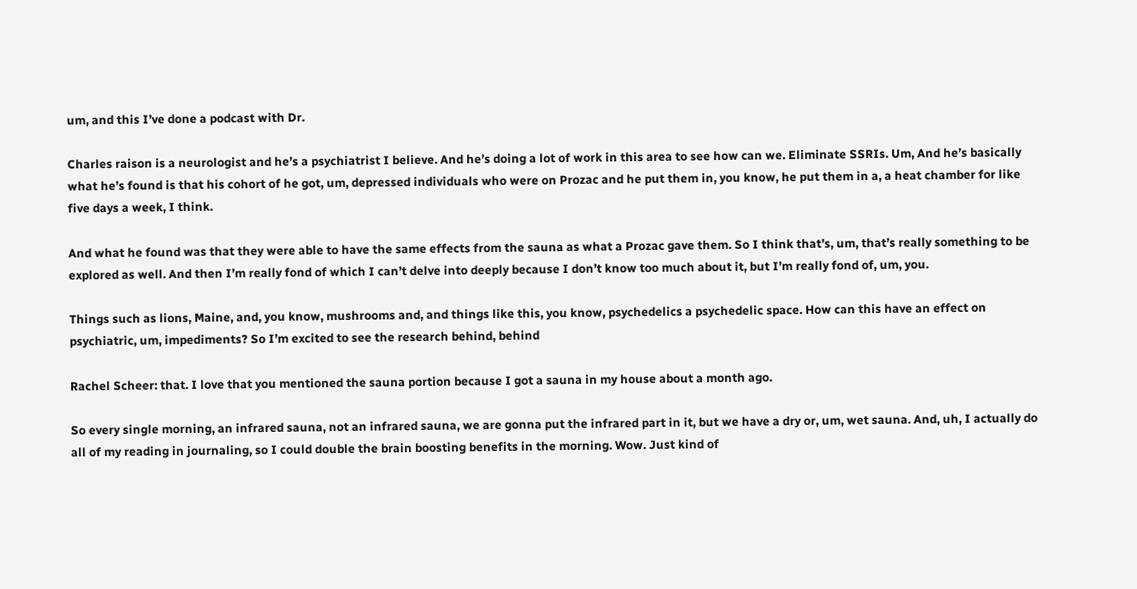um, and this I’ve done a podcast with Dr.

Charles raison is a neurologist and he’s a psychiatrist I believe. And he’s doing a lot of work in this area to see how can we. Eliminate SSRIs. Um, And he’s basically what he’s found is that his cohort of he got, um, depressed individuals who were on Prozac and he put them in, you know, he put them in a, a heat chamber for like five days a week, I think.

And what he found was that they were able to have the same effects from the sauna as what a Prozac gave them. So I think that’s, um, that’s really something to be explored as well. And then I’m really fond of which I can’t delve into deeply because I don’t know too much about it, but I’m really fond of, um, you.

Things such as lions, Maine, and, you know, mushrooms and, and things like this, you know, psychedelics a psychedelic space. How can this have an effect on psychiatric, um, impediments? So I’m excited to see the research behind, behind

Rachel Scheer: that. I love that you mentioned the sauna portion because I got a sauna in my house about a month ago.

So every single morning, an infrared sauna, not an infrared sauna, we are gonna put the infrared part in it, but we have a dry or, um, wet sauna. And, uh, I actually do all of my reading in journaling, so I could double the brain boosting benefits in the morning. Wow. Just kind of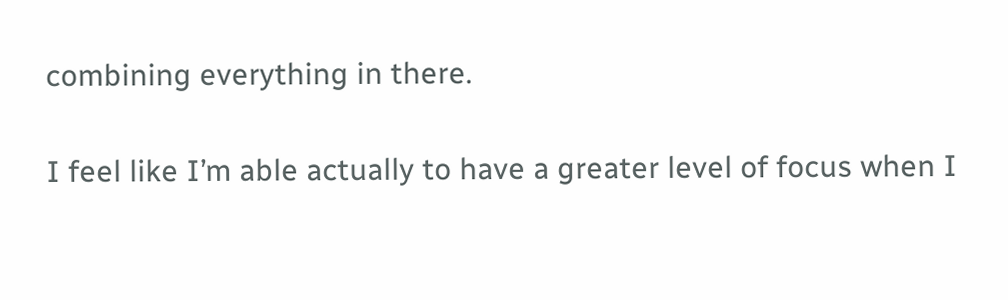combining everything in there.

I feel like I’m able actually to have a greater level of focus when I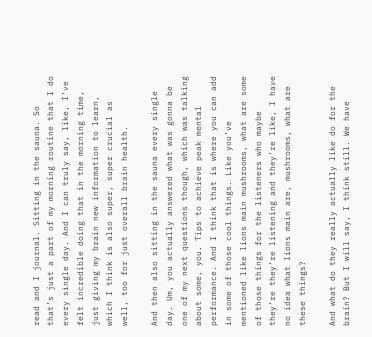read and I journal. Sitting in the sauna. So that’s just a part of my morning routine that I do every single day. And I can truly say, like, I’ve felt incredible doing that in the morning time, just giving my brain new information to learn, which I think is also super, super crucial as well, too for just overall brain health.

And then also sitting in the sauna every single day. Um, you actually answered what was gonna be one of my next questions though, which was talking about some, you. Tips to achieve peak mental performance. And I think that is where you can add in some of those cool things. Like you’ve mentioned like lions main mushrooms, what are some of those things for the listeners who maybe they’re they’re listening and they’re like, I have no idea what lions main are, mushrooms, what are these things?

And what do they really actually like do for the brain? But I will say, I think still. We have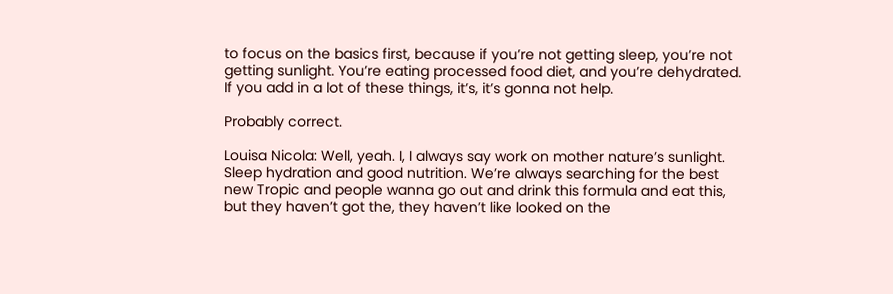to focus on the basics first, because if you’re not getting sleep, you’re not getting sunlight. You’re eating processed food diet, and you’re dehydrated. If you add in a lot of these things, it’s, it’s gonna not help.

Probably correct.

Louisa Nicola: Well, yeah. I, I always say work on mother nature’s sunlight. Sleep hydration and good nutrition. We’re always searching for the best new Tropic and people wanna go out and drink this formula and eat this, but they haven’t got the, they haven’t like looked on the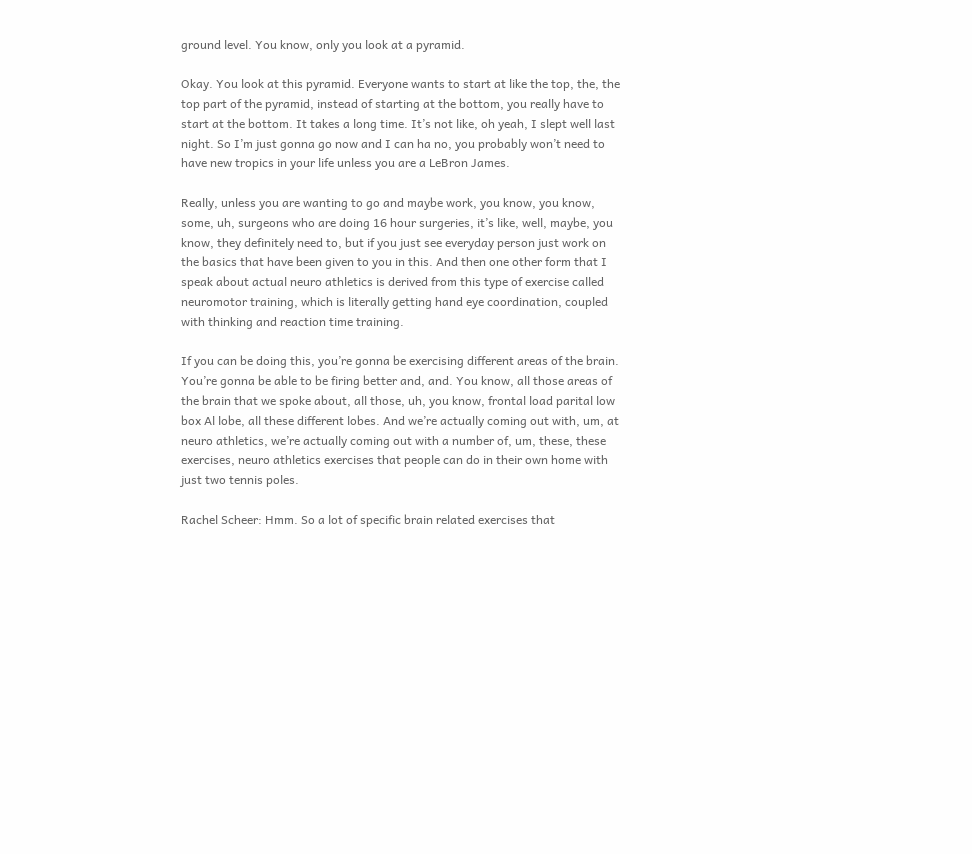ground level. You know, only you look at a pyramid.

Okay. You look at this pyramid. Everyone wants to start at like the top, the, the top part of the pyramid, instead of starting at the bottom, you really have to start at the bottom. It takes a long time. It’s not like, oh yeah, I slept well last night. So I’m just gonna go now and I can ha no, you probably won’t need to have new tropics in your life unless you are a LeBron James.

Really, unless you are wanting to go and maybe work, you know, you know, some, uh, surgeons who are doing 16 hour surgeries, it’s like, well, maybe, you know, they definitely need to, but if you just see everyday person just work on the basics that have been given to you in this. And then one other form that I speak about actual neuro athletics is derived from this type of exercise called neuromotor training, which is literally getting hand eye coordination, coupled with thinking and reaction time training.

If you can be doing this, you’re gonna be exercising different areas of the brain. You’re gonna be able to be firing better and, and. You know, all those areas of the brain that we spoke about, all those, uh, you know, frontal load parital low box Al lobe, all these different lobes. And we’re actually coming out with, um, at neuro athletics, we’re actually coming out with a number of, um, these, these exercises, neuro athletics exercises that people can do in their own home with just two tennis poles.

Rachel Scheer: Hmm. So a lot of specific brain related exercises that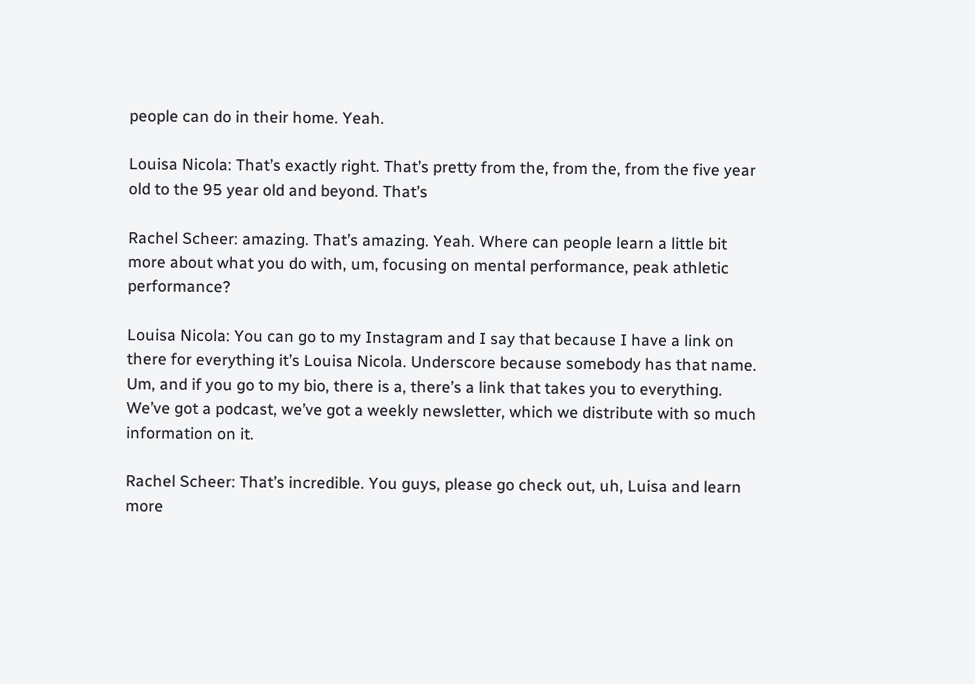people can do in their home. Yeah.

Louisa Nicola: That’s exactly right. That’s pretty from the, from the, from the five year old to the 95 year old and beyond. That’s

Rachel Scheer: amazing. That’s amazing. Yeah. Where can people learn a little bit more about what you do with, um, focusing on mental performance, peak athletic performance?

Louisa Nicola: You can go to my Instagram and I say that because I have a link on there for everything it’s Louisa Nicola. Underscore because somebody has that name. Um, and if you go to my bio, there is a, there’s a link that takes you to everything. We’ve got a podcast, we’ve got a weekly newsletter, which we distribute with so much information on it.

Rachel Scheer: That’s incredible. You guys, please go check out, uh, Luisa and learn more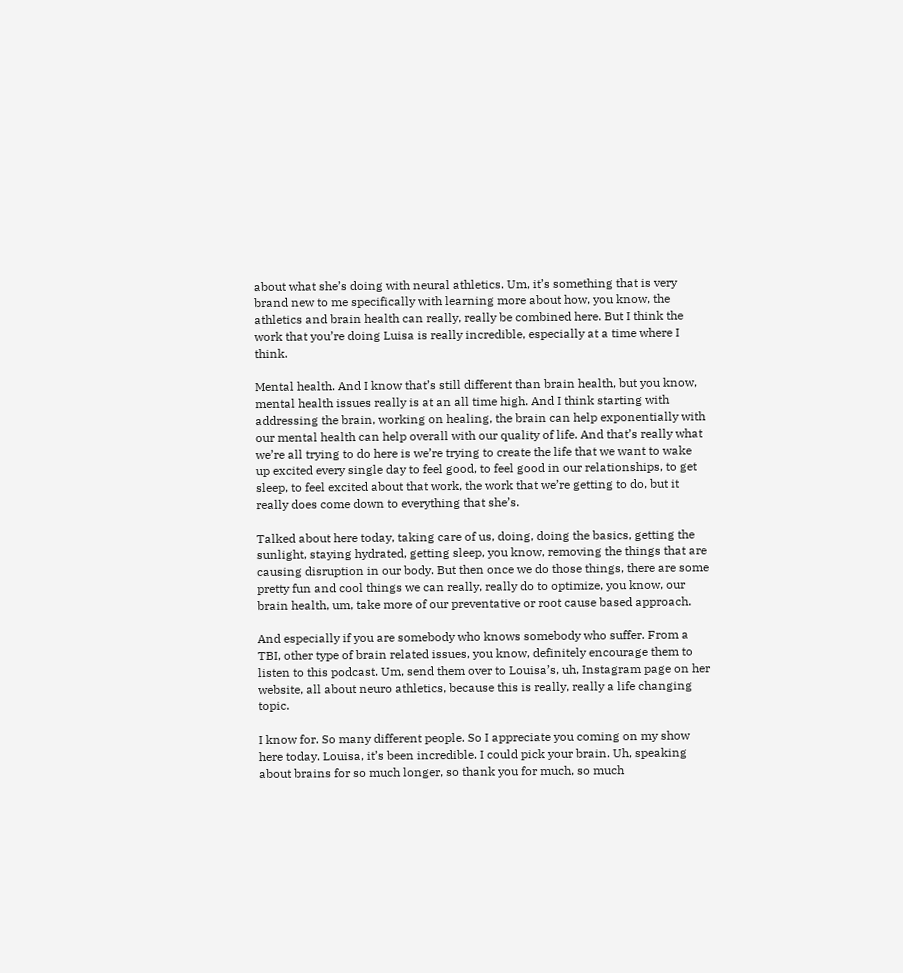about what she’s doing with neural athletics. Um, it’s something that is very brand new to me specifically with learning more about how, you know, the athletics and brain health can really, really be combined here. But I think the work that you’re doing Luisa is really incredible, especially at a time where I think.

Mental health. And I know that’s still different than brain health, but you know, mental health issues really is at an all time high. And I think starting with addressing the brain, working on healing, the brain can help exponentially with our mental health can help overall with our quality of life. And that’s really what we’re all trying to do here is we’re trying to create the life that we want to wake up excited every single day to feel good, to feel good in our relationships, to get sleep, to feel excited about that work, the work that we’re getting to do, but it really does come down to everything that she’s.

Talked about here today, taking care of us, doing, doing the basics, getting the sunlight, staying hydrated, getting sleep, you know, removing the things that are causing disruption in our body. But then once we do those things, there are some pretty fun and cool things we can really, really do to optimize, you know, our brain health, um, take more of our preventative or root cause based approach.

And especially if you are somebody who knows somebody who suffer. From a TBI, other type of brain related issues, you know, definitely encourage them to listen to this podcast. Um, send them over to Louisa’s, uh, Instagram page on her website, all about neuro athletics, because this is really, really a life changing topic.

I know for. So many different people. So I appreciate you coming on my show here today. Louisa, it’s been incredible. I could pick your brain. Uh, speaking about brains for so much longer, so thank you for much, so much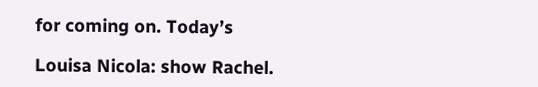for coming on. Today’s

Louisa Nicola: show Rachel.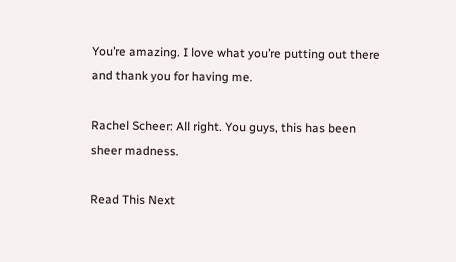You’re amazing. I love what you’re putting out there and thank you for having me.

Rachel Scheer: All right. You guys, this has been sheer madness.

Read This Next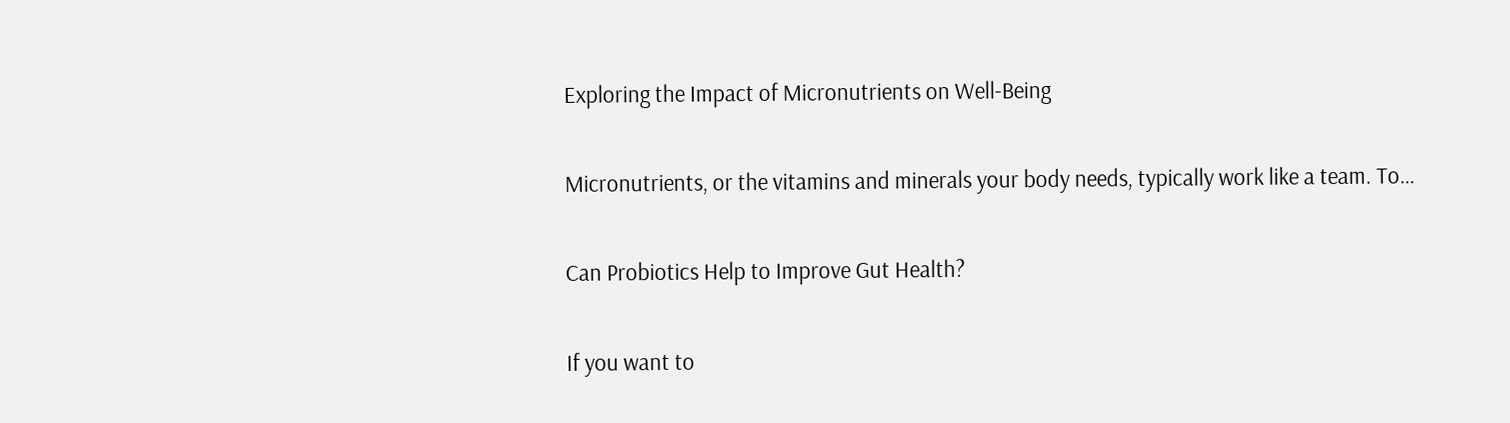Exploring the Impact of Micronutrients on Well-Being

Micronutrients, or the vitamins and minerals your body needs, typically work like a team. To…

Can Probiotics Help to Improve Gut Health?

If you want to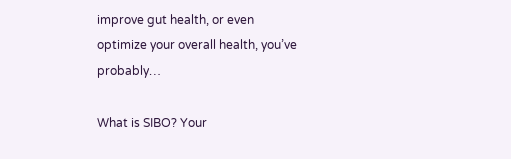improve gut health, or even optimize your overall health, you’ve probably…

What is SIBO? Your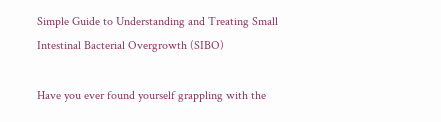Simple Guide to Understanding and Treating Small Intestinal Bacterial Overgrowth (SIBO)

Have you ever found yourself grappling with the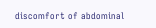discomfort of abdominal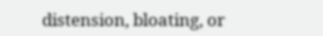distension, bloating, or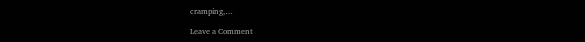cramping,…

Leave a Comment